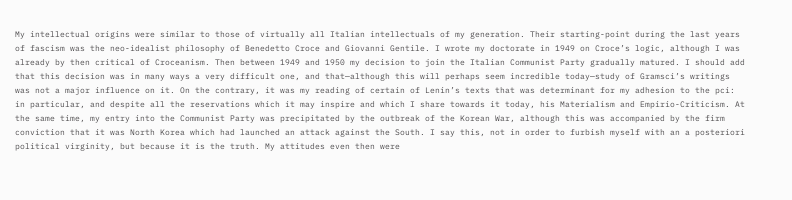My intellectual origins were similar to those of virtually all Italian intellectuals of my generation. Their starting-point during the last years of fascism was the neo-idealist philosophy of Benedetto Croce and Giovanni Gentile. I wrote my doctorate in 1949 on Croce’s logic, although I was already by then critical of Croceanism. Then between 1949 and 1950 my decision to join the Italian Communist Party gradually matured. I should add that this decision was in many ways a very difficult one, and that—although this will perhaps seem incredible today—study of Gramsci’s writings was not a major influence on it. On the contrary, it was my reading of certain of Lenin’s texts that was determinant for my adhesion to the pci: in particular, and despite all the reservations which it may inspire and which I share towards it today, his Materialism and Empirio-Criticism. At the same time, my entry into the Communist Party was precipitated by the outbreak of the Korean War, although this was accompanied by the firm conviction that it was North Korea which had launched an attack against the South. I say this, not in order to furbish myself with an a posteriori political virginity, but because it is the truth. My attitudes even then were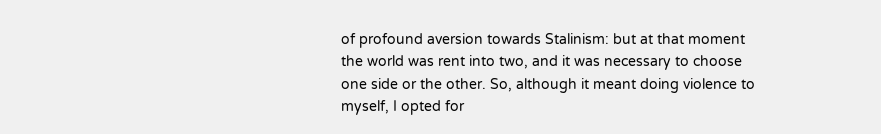of profound aversion towards Stalinism: but at that moment the world was rent into two, and it was necessary to choose one side or the other. So, although it meant doing violence to myself, I opted for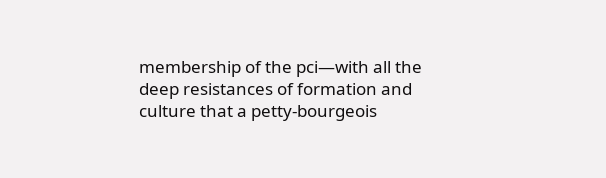membership of the pci—with all the deep resistances of formation and culture that a petty-bourgeois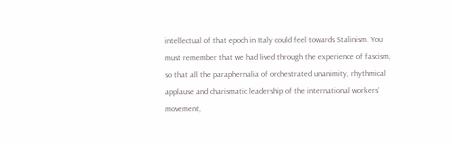intellectual of that epoch in Italy could feel towards Stalinism. You must remember that we had lived through the experience of fascism, so that all the paraphernalia of orchestrated unanimity, rhythmical applause and charismatic leadership of the international workers’ movement,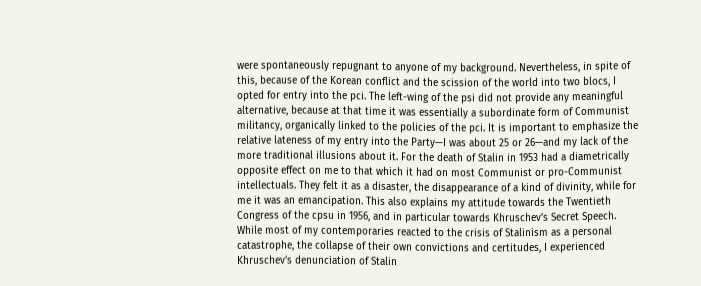were spontaneously repugnant to anyone of my background. Nevertheless, in spite of this, because of the Korean conflict and the scission of the world into two blocs, I opted for entry into the pci. The left-wing of the psi did not provide any meaningful alternative, because at that time it was essentially a subordinate form of Communist militancy, organically linked to the policies of the pci. It is important to emphasize the relative lateness of my entry into the Party—I was about 25 or 26—and my lack of the more traditional illusions about it. For the death of Stalin in 1953 had a diametrically opposite effect on me to that which it had on most Communist or pro-Communist intellectuals. They felt it as a disaster, the disappearance of a kind of divinity, while for me it was an emancipation. This also explains my attitude towards the Twentieth Congress of the cpsu in 1956, and in particular towards Khruschev’s Secret Speech. While most of my contemporaries reacted to the crisis of Stalinism as a personal catastrophe, the collapse of their own convictions and certitudes, I experienced Khruschev’s denunciation of Stalin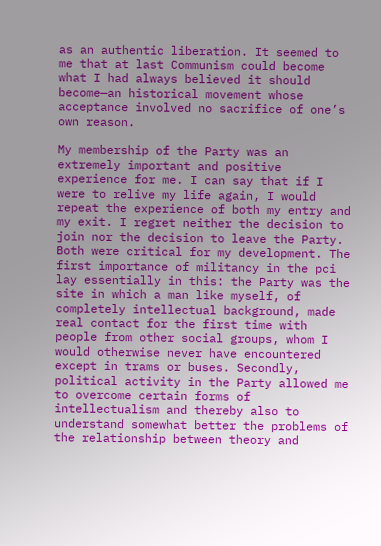as an authentic liberation. It seemed to me that at last Communism could become what I had always believed it should become—an historical movement whose acceptance involved no sacrifice of one’s own reason.

My membership of the Party was an extremely important and positive experience for me. I can say that if I were to relive my life again, I would repeat the experience of both my entry and my exit. I regret neither the decision to join nor the decision to leave the Party. Both were critical for my development. The first importance of militancy in the pci lay essentially in this: the Party was the site in which a man like myself, of completely intellectual background, made real contact for the first time with people from other social groups, whom I would otherwise never have encountered except in trams or buses. Secondly, political activity in the Party allowed me to overcome certain forms of intellectualism and thereby also to understand somewhat better the problems of the relationship between theory and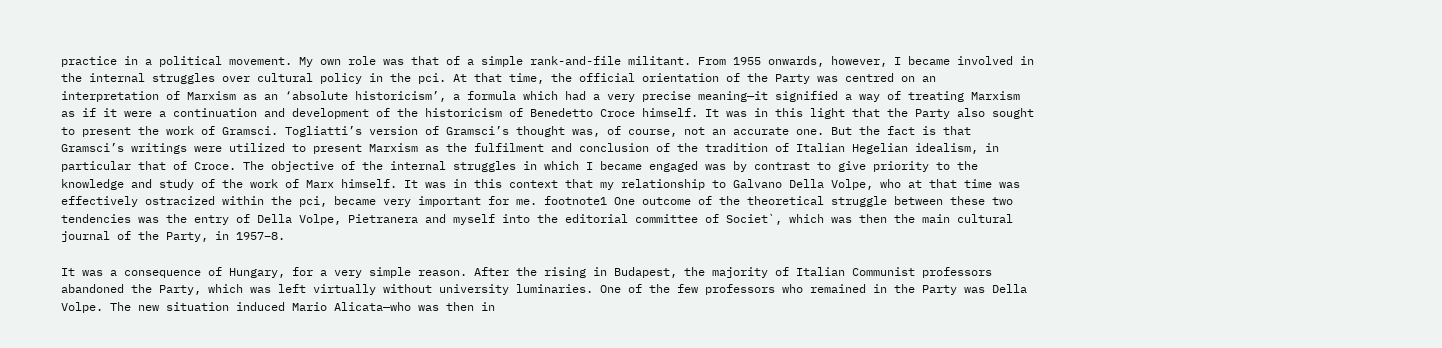practice in a political movement. My own role was that of a simple rank-and-file militant. From 1955 onwards, however, I became involved in the internal struggles over cultural policy in the pci. At that time, the official orientation of the Party was centred on an interpretation of Marxism as an ‘absolute historicism’, a formula which had a very precise meaning—it signified a way of treating Marxism as if it were a continuation and development of the historicism of Benedetto Croce himself. It was in this light that the Party also sought to present the work of Gramsci. Togliatti’s version of Gramsci’s thought was, of course, not an accurate one. But the fact is that Gramsci’s writings were utilized to present Marxism as the fulfilment and conclusion of the tradition of Italian Hegelian idealism, in particular that of Croce. The objective of the internal struggles in which I became engaged was by contrast to give priority to the knowledge and study of the work of Marx himself. It was in this context that my relationship to Galvano Della Volpe, who at that time was effectively ostracized within the pci, became very important for me. footnote1 One outcome of the theoretical struggle between these two tendencies was the entry of Della Volpe, Pietranera and myself into the editorial committee of Societ`, which was then the main cultural journal of the Party, in 1957–8.

It was a consequence of Hungary, for a very simple reason. After the rising in Budapest, the majority of Italian Communist professors abandoned the Party, which was left virtually without university luminaries. One of the few professors who remained in the Party was Della Volpe. The new situation induced Mario Alicata—who was then in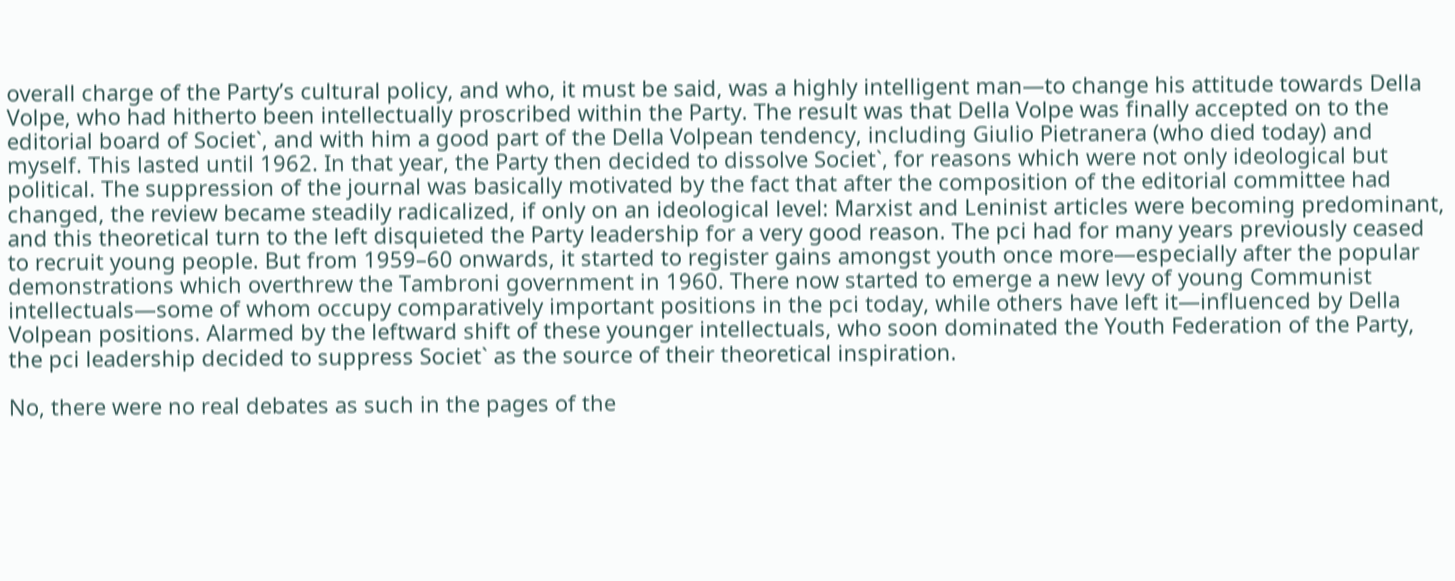overall charge of the Party’s cultural policy, and who, it must be said, was a highly intelligent man—to change his attitude towards Della Volpe, who had hitherto been intellectually proscribed within the Party. The result was that Della Volpe was finally accepted on to the editorial board of Societ`, and with him a good part of the Della Volpean tendency, including Giulio Pietranera (who died today) and myself. This lasted until 1962. In that year, the Party then decided to dissolve Societ`, for reasons which were not only ideological but political. The suppression of the journal was basically motivated by the fact that after the composition of the editorial committee had changed, the review became steadily radicalized, if only on an ideological level: Marxist and Leninist articles were becoming predominant, and this theoretical turn to the left disquieted the Party leadership for a very good reason. The pci had for many years previously ceased to recruit young people. But from 1959–60 onwards, it started to register gains amongst youth once more—especially after the popular demonstrations which overthrew the Tambroni government in 1960. There now started to emerge a new levy of young Communist intellectuals—some of whom occupy comparatively important positions in the pci today, while others have left it—influenced by Della Volpean positions. Alarmed by the leftward shift of these younger intellectuals, who soon dominated the Youth Federation of the Party, the pci leadership decided to suppress Societ` as the source of their theoretical inspiration.

No, there were no real debates as such in the pages of the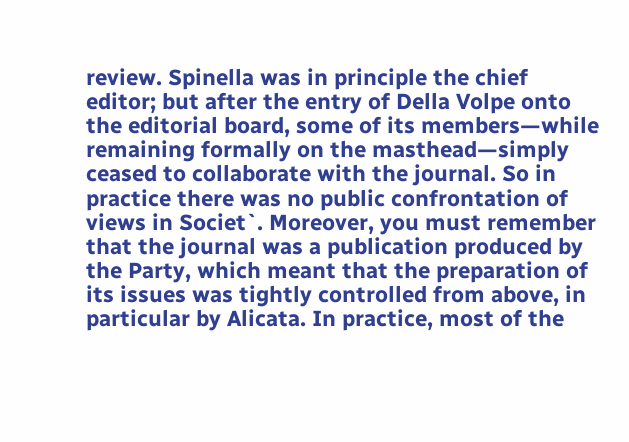review. Spinella was in principle the chief editor; but after the entry of Della Volpe onto the editorial board, some of its members—while remaining formally on the masthead—simply ceased to collaborate with the journal. So in practice there was no public confrontation of views in Societ`. Moreover, you must remember that the journal was a publication produced by the Party, which meant that the preparation of its issues was tightly controlled from above, in particular by Alicata. In practice, most of the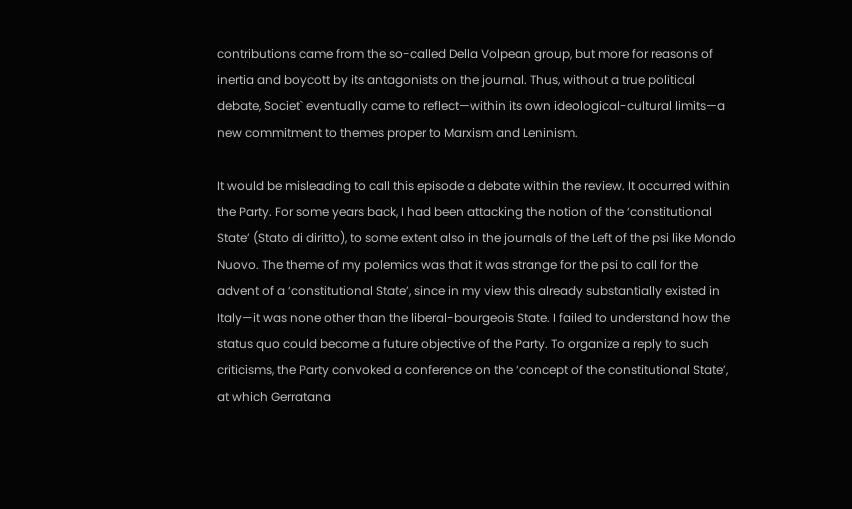contributions came from the so-called Della Volpean group, but more for reasons of inertia and boycott by its antagonists on the journal. Thus, without a true political debate, Societ` eventually came to reflect—within its own ideological-cultural limits—a new commitment to themes proper to Marxism and Leninism.

It would be misleading to call this episode a debate within the review. It occurred within the Party. For some years back, I had been attacking the notion of the ‘constitutional State’ (Stato di diritto), to some extent also in the journals of the Left of the psi like Mondo Nuovo. The theme of my polemics was that it was strange for the psi to call for the advent of a ‘constitutional State’, since in my view this already substantially existed in Italy—it was none other than the liberal-bourgeois State. I failed to understand how the status quo could become a future objective of the Party. To organize a reply to such criticisms, the Party convoked a conference on the ‘concept of the constitutional State’, at which Gerratana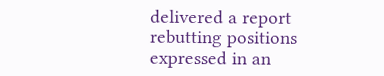delivered a report rebutting positions expressed in an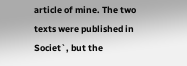article of mine. The two texts were published in Societ`, but the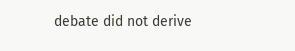debate did not derive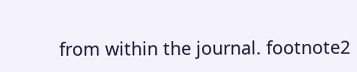from within the journal. footnote2